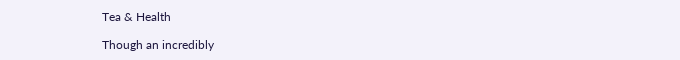Tea & Health

Though an incredibly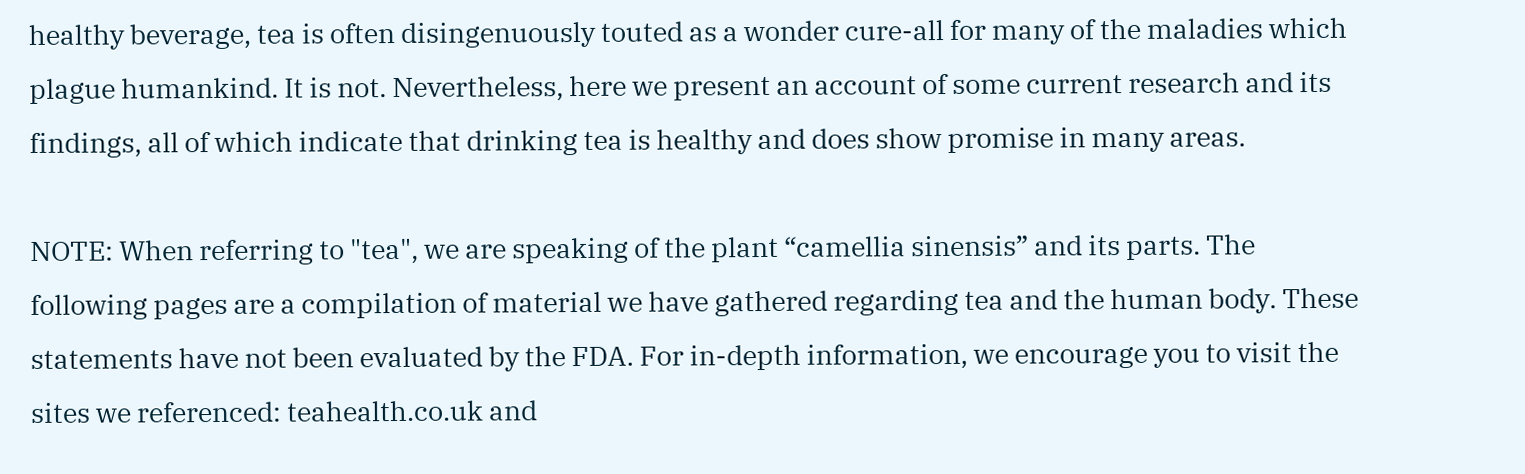healthy beverage, tea is often disingenuously touted as a wonder cure-all for many of the maladies which plague humankind. It is not. Nevertheless, here we present an account of some current research and its findings, all of which indicate that drinking tea is healthy and does show promise in many areas.

NOTE: When referring to "tea", we are speaking of the plant “camellia sinensis” and its parts. The following pages are a compilation of material we have gathered regarding tea and the human body. These statements have not been evaluated by the FDA. For in-depth information, we encourage you to visit the sites we referenced: teahealth.co.uk and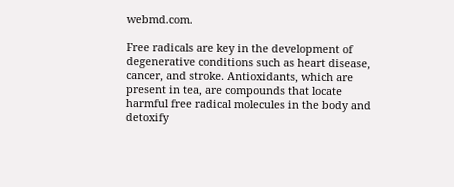webmd.com.

Free radicals are key in the development of degenerative conditions such as heart disease, cancer, and stroke. Antioxidants, which are present in tea, are compounds that locate harmful free radical molecules in the body and detoxify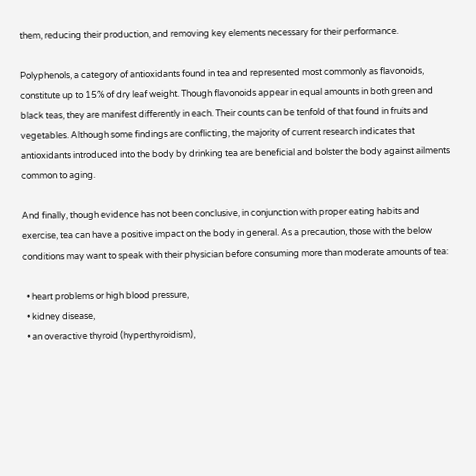them, reducing their production, and removing key elements necessary for their performance.

Polyphenols, a category of antioxidants found in tea and represented most commonly as flavonoids, constitute up to 15% of dry leaf weight. Though flavonoids appear in equal amounts in both green and black teas, they are manifest differently in each. Their counts can be tenfold of that found in fruits and vegetables. Although some findings are conflicting, the majority of current research indicates that antioxidants introduced into the body by drinking tea are beneficial and bolster the body against ailments common to aging.

And finally, though evidence has not been conclusive, in conjunction with proper eating habits and exercise, tea can have a positive impact on the body in general. As a precaution, those with the below conditions may want to speak with their physician before consuming more than moderate amounts of tea:

  • heart problems or high blood pressure,
  • kidney disease,
  • an overactive thyroid (hyperthyroidism),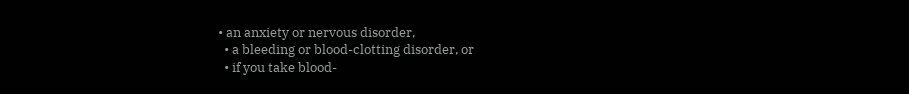• an anxiety or nervous disorder,
  • a bleeding or blood-clotting disorder, or
  • if you take blood-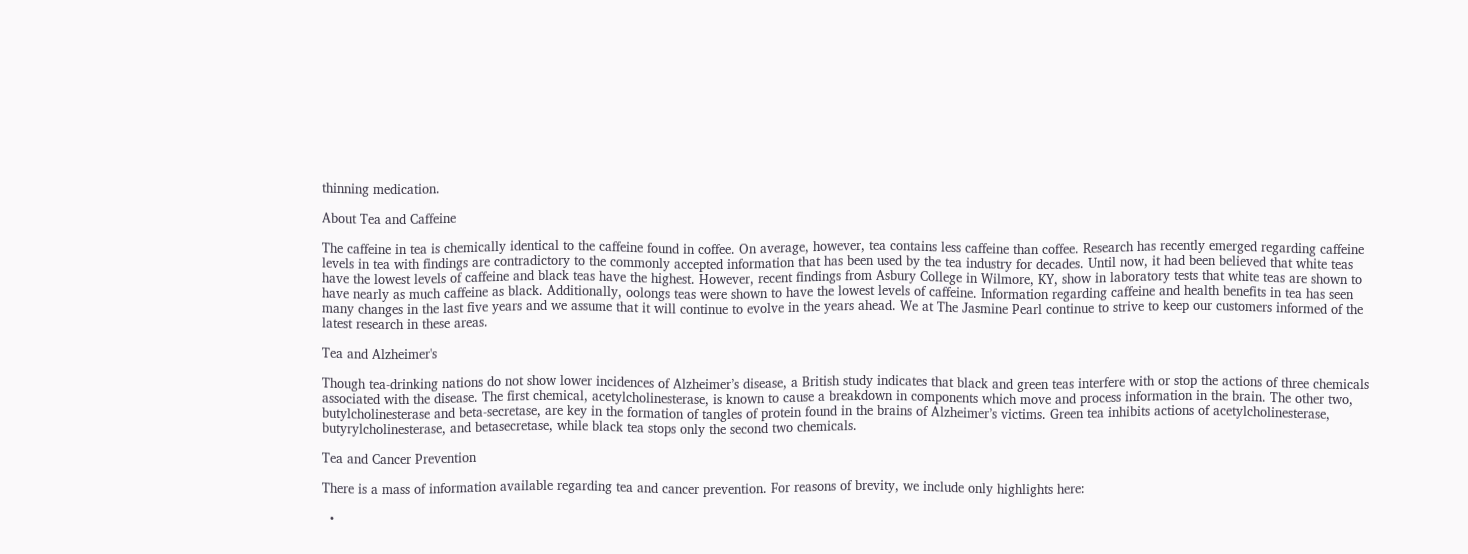thinning medication.

About Tea and Caffeine

The caffeine in tea is chemically identical to the caffeine found in coffee. On average, however, tea contains less caffeine than coffee. Research has recently emerged regarding caffeine levels in tea with findings are contradictory to the commonly accepted information that has been used by the tea industry for decades. Until now, it had been believed that white teas have the lowest levels of caffeine and black teas have the highest. However, recent findings from Asbury College in Wilmore, KY, show in laboratory tests that white teas are shown to have nearly as much caffeine as black. Additionally, oolongs teas were shown to have the lowest levels of caffeine. Information regarding caffeine and health benefits in tea has seen many changes in the last five years and we assume that it will continue to evolve in the years ahead. We at The Jasmine Pearl continue to strive to keep our customers informed of the latest research in these areas.

Tea and Alzheimer's

Though tea-drinking nations do not show lower incidences of Alzheimer’s disease, a British study indicates that black and green teas interfere with or stop the actions of three chemicals associated with the disease. The first chemical, acetylcholinesterase, is known to cause a breakdown in components which move and process information in the brain. The other two, butylcholinesterase and beta-secretase, are key in the formation of tangles of protein found in the brains of Alzheimer’s victims. Green tea inhibits actions of acetylcholinesterase, butyrylcholinesterase, and betasecretase, while black tea stops only the second two chemicals.

Tea and Cancer Prevention

There is a mass of information available regarding tea and cancer prevention. For reasons of brevity, we include only highlights here:

  •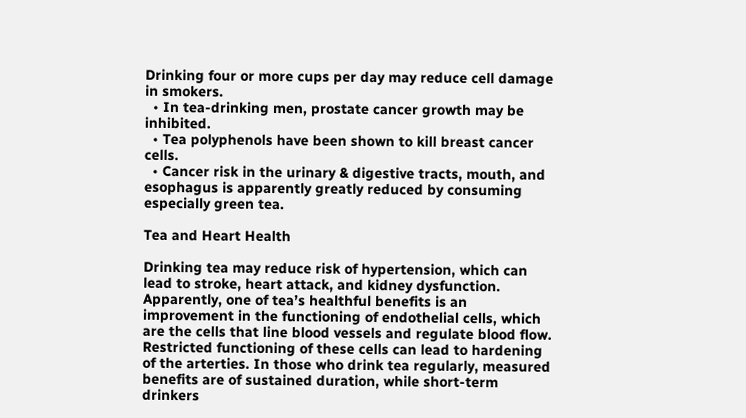Drinking four or more cups per day may reduce cell damage in smokers.
  • In tea-drinking men, prostate cancer growth may be inhibited.
  • Tea polyphenols have been shown to kill breast cancer cells.
  • Cancer risk in the urinary & digestive tracts, mouth, and esophagus is apparently greatly reduced by consuming especially green tea.

Tea and Heart Health

Drinking tea may reduce risk of hypertension, which can lead to stroke, heart attack, and kidney dysfunction. Apparently, one of tea’s healthful benefits is an improvement in the functioning of endothelial cells, which are the cells that line blood vessels and regulate blood flow. Restricted functioning of these cells can lead to hardening of the arterties. In those who drink tea regularly, measured benefits are of sustained duration, while short-term drinkers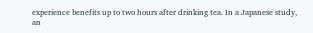experience benefits up to two hours after drinking tea. In a Japanese study, an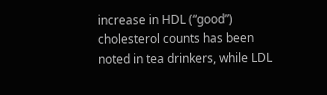increase in HDL (“good”) cholesterol counts has been noted in tea drinkers, while LDL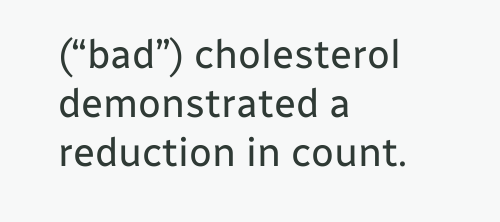(“bad”) cholesterol demonstrated a reduction in count.